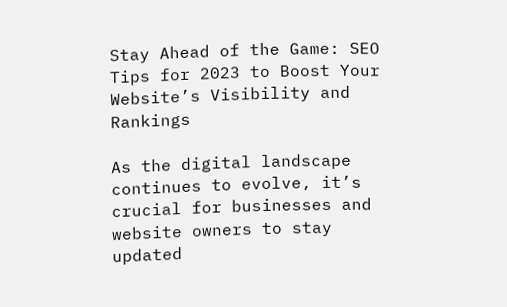Stay Ahead of the Game: SEO Tips for 2023 to Boost Your Website’s Visibility and Rankings

As the digital landscape continues to evolve, it’s crucial for businesses and website owners to stay updated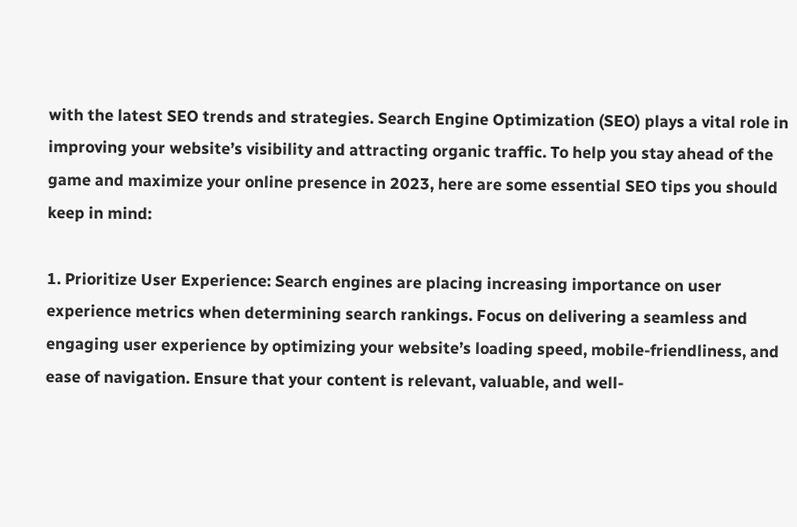with the latest SEO trends and strategies. Search Engine Optimization (SEO) plays a vital role in improving your website’s visibility and attracting organic traffic. To help you stay ahead of the game and maximize your online presence in 2023, here are some essential SEO tips you should keep in mind:

1. Prioritize User Experience: Search engines are placing increasing importance on user experience metrics when determining search rankings. Focus on delivering a seamless and engaging user experience by optimizing your website’s loading speed, mobile-friendliness, and ease of navigation. Ensure that your content is relevant, valuable, and well-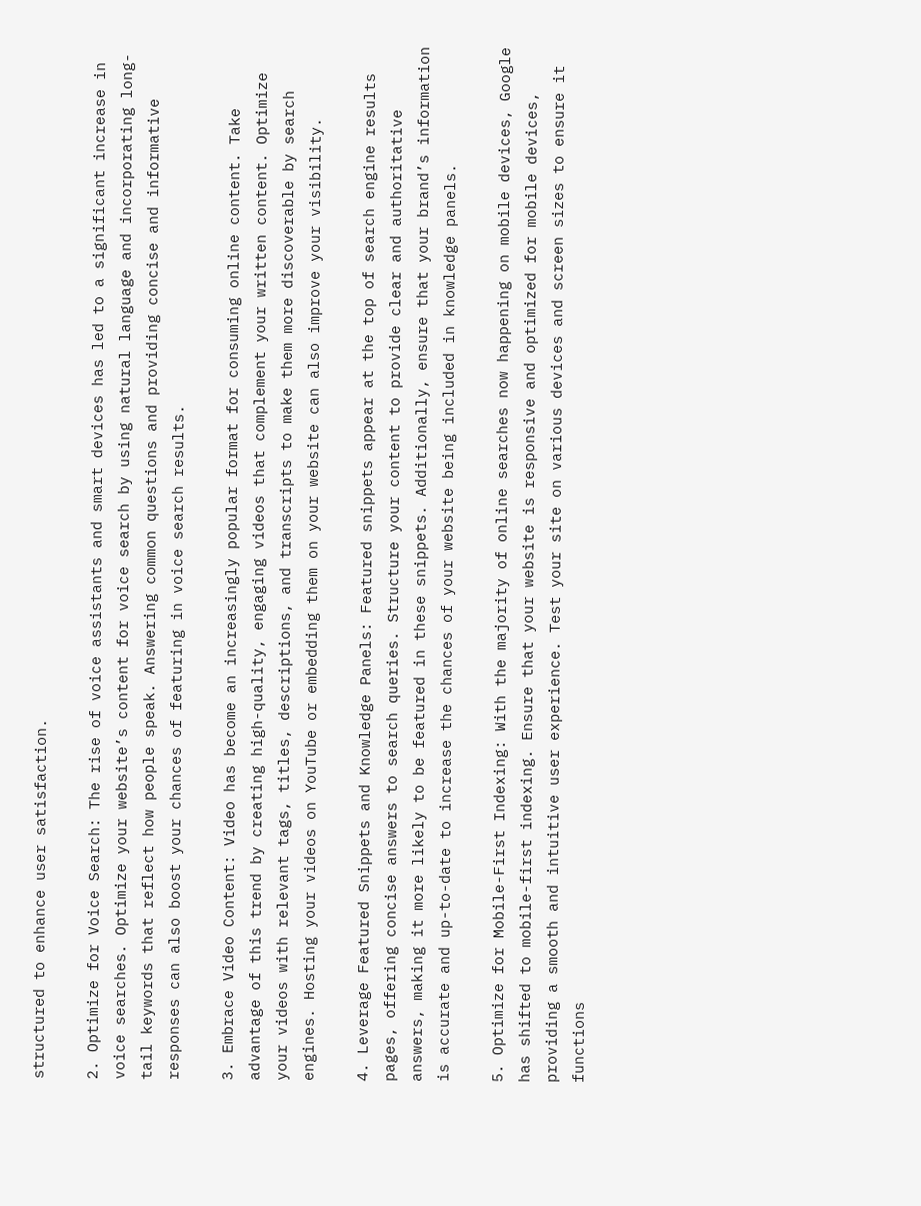structured to enhance user satisfaction.

2. Optimize for Voice Search: The rise of voice assistants and smart devices has led to a significant increase in voice searches. Optimize your website’s content for voice search by using natural language and incorporating long-tail keywords that reflect how people speak. Answering common questions and providing concise and informative responses can also boost your chances of featuring in voice search results.

3. Embrace Video Content: Video has become an increasingly popular format for consuming online content. Take advantage of this trend by creating high-quality, engaging videos that complement your written content. Optimize your videos with relevant tags, titles, descriptions, and transcripts to make them more discoverable by search engines. Hosting your videos on YouTube or embedding them on your website can also improve your visibility.

4. Leverage Featured Snippets and Knowledge Panels: Featured snippets appear at the top of search engine results pages, offering concise answers to search queries. Structure your content to provide clear and authoritative answers, making it more likely to be featured in these snippets. Additionally, ensure that your brand’s information is accurate and up-to-date to increase the chances of your website being included in knowledge panels.

5. Optimize for Mobile-First Indexing: With the majority of online searches now happening on mobile devices, Google has shifted to mobile-first indexing. Ensure that your website is responsive and optimized for mobile devices, providing a smooth and intuitive user experience. Test your site on various devices and screen sizes to ensure it functions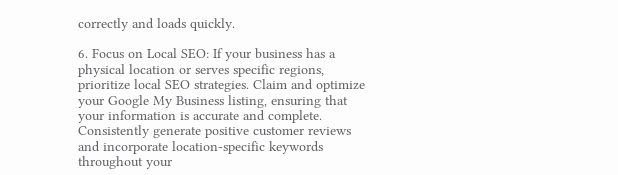correctly and loads quickly.

6. Focus on Local SEO: If your business has a physical location or serves specific regions, prioritize local SEO strategies. Claim and optimize your Google My Business listing, ensuring that your information is accurate and complete. Consistently generate positive customer reviews and incorporate location-specific keywords throughout your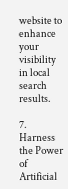website to enhance your visibility in local search results.

7. Harness the Power of Artificial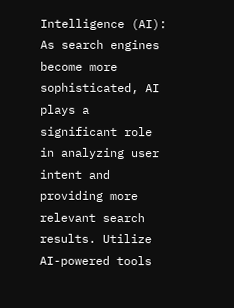Intelligence (AI): As search engines become more sophisticated, AI plays a significant role in analyzing user intent and providing more relevant search results. Utilize AI-powered tools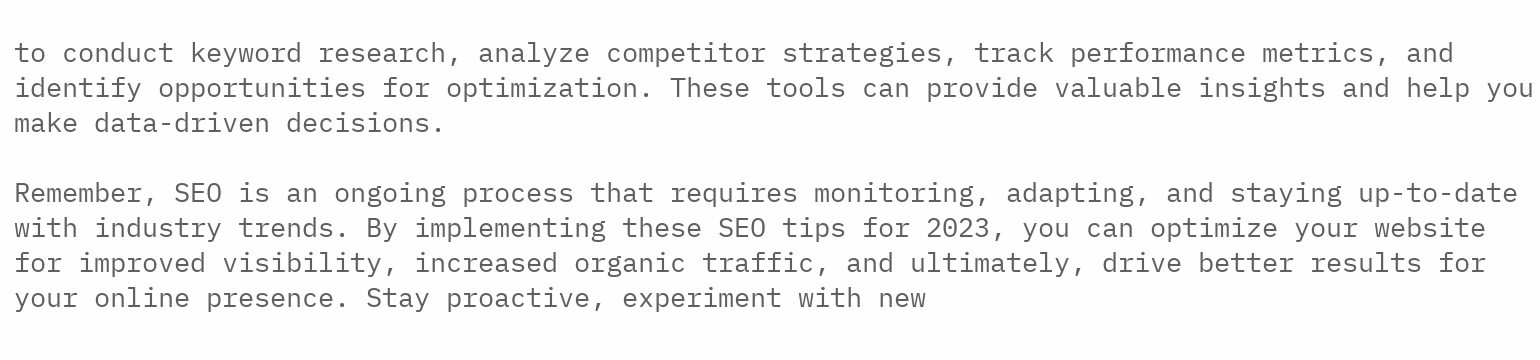to conduct keyword research, analyze competitor strategies, track performance metrics, and identify opportunities for optimization. These tools can provide valuable insights and help you make data-driven decisions.

Remember, SEO is an ongoing process that requires monitoring, adapting, and staying up-to-date with industry trends. By implementing these SEO tips for 2023, you can optimize your website for improved visibility, increased organic traffic, and ultimately, drive better results for your online presence. Stay proactive, experiment with new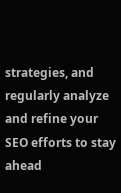strategies, and regularly analyze and refine your SEO efforts to stay ahead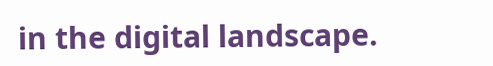in the digital landscape.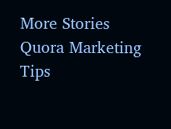More Stories
Quora Marketing Tips